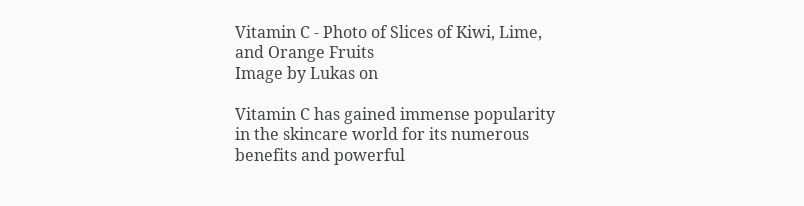Vitamin C - Photo of Slices of Kiwi, Lime, and Orange Fruits
Image by Lukas on

Vitamin C has gained immense popularity in the skincare world for its numerous benefits and powerful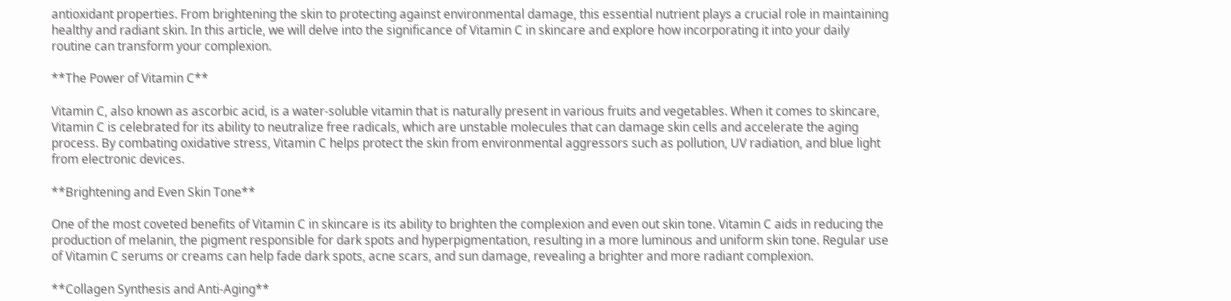antioxidant properties. From brightening the skin to protecting against environmental damage, this essential nutrient plays a crucial role in maintaining healthy and radiant skin. In this article, we will delve into the significance of Vitamin C in skincare and explore how incorporating it into your daily routine can transform your complexion.

**The Power of Vitamin C**

Vitamin C, also known as ascorbic acid, is a water-soluble vitamin that is naturally present in various fruits and vegetables. When it comes to skincare, Vitamin C is celebrated for its ability to neutralize free radicals, which are unstable molecules that can damage skin cells and accelerate the aging process. By combating oxidative stress, Vitamin C helps protect the skin from environmental aggressors such as pollution, UV radiation, and blue light from electronic devices.

**Brightening and Even Skin Tone**

One of the most coveted benefits of Vitamin C in skincare is its ability to brighten the complexion and even out skin tone. Vitamin C aids in reducing the production of melanin, the pigment responsible for dark spots and hyperpigmentation, resulting in a more luminous and uniform skin tone. Regular use of Vitamin C serums or creams can help fade dark spots, acne scars, and sun damage, revealing a brighter and more radiant complexion.

**Collagen Synthesis and Anti-Aging**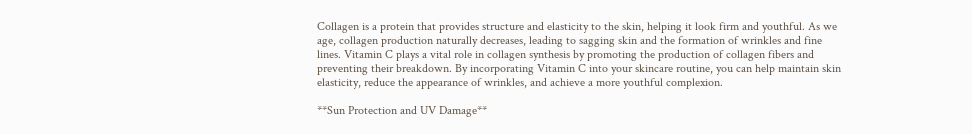Collagen is a protein that provides structure and elasticity to the skin, helping it look firm and youthful. As we age, collagen production naturally decreases, leading to sagging skin and the formation of wrinkles and fine lines. Vitamin C plays a vital role in collagen synthesis by promoting the production of collagen fibers and preventing their breakdown. By incorporating Vitamin C into your skincare routine, you can help maintain skin elasticity, reduce the appearance of wrinkles, and achieve a more youthful complexion.

**Sun Protection and UV Damage**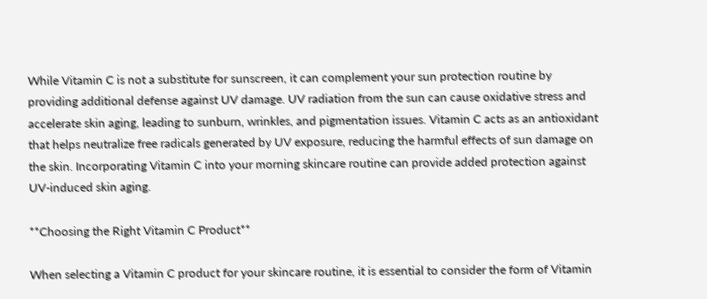While Vitamin C is not a substitute for sunscreen, it can complement your sun protection routine by providing additional defense against UV damage. UV radiation from the sun can cause oxidative stress and accelerate skin aging, leading to sunburn, wrinkles, and pigmentation issues. Vitamin C acts as an antioxidant that helps neutralize free radicals generated by UV exposure, reducing the harmful effects of sun damage on the skin. Incorporating Vitamin C into your morning skincare routine can provide added protection against UV-induced skin aging.

**Choosing the Right Vitamin C Product**

When selecting a Vitamin C product for your skincare routine, it is essential to consider the form of Vitamin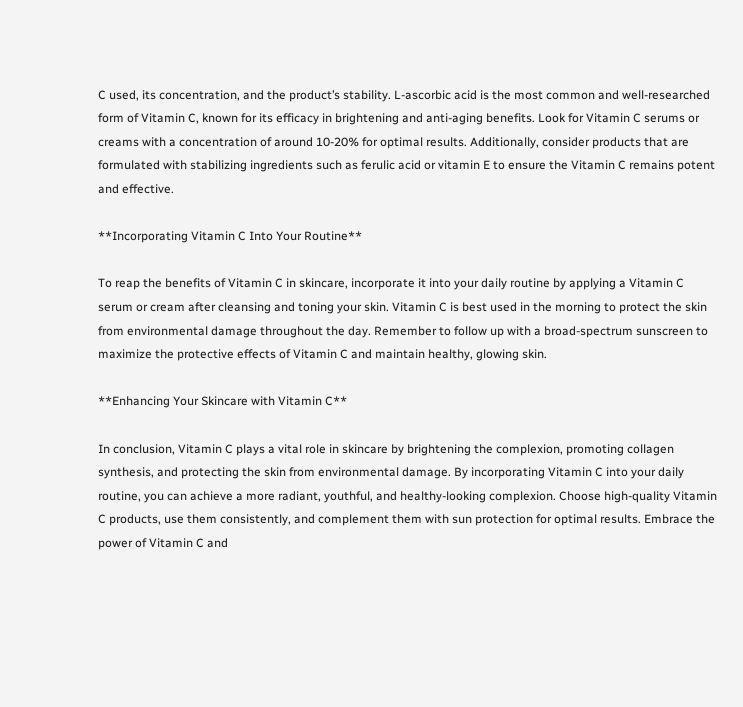C used, its concentration, and the product’s stability. L-ascorbic acid is the most common and well-researched form of Vitamin C, known for its efficacy in brightening and anti-aging benefits. Look for Vitamin C serums or creams with a concentration of around 10-20% for optimal results. Additionally, consider products that are formulated with stabilizing ingredients such as ferulic acid or vitamin E to ensure the Vitamin C remains potent and effective.

**Incorporating Vitamin C Into Your Routine**

To reap the benefits of Vitamin C in skincare, incorporate it into your daily routine by applying a Vitamin C serum or cream after cleansing and toning your skin. Vitamin C is best used in the morning to protect the skin from environmental damage throughout the day. Remember to follow up with a broad-spectrum sunscreen to maximize the protective effects of Vitamin C and maintain healthy, glowing skin.

**Enhancing Your Skincare with Vitamin C**

In conclusion, Vitamin C plays a vital role in skincare by brightening the complexion, promoting collagen synthesis, and protecting the skin from environmental damage. By incorporating Vitamin C into your daily routine, you can achieve a more radiant, youthful, and healthy-looking complexion. Choose high-quality Vitamin C products, use them consistently, and complement them with sun protection for optimal results. Embrace the power of Vitamin C and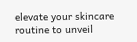elevate your skincare routine to unveil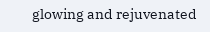glowing and rejuvenated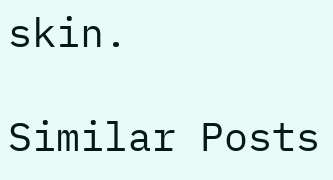skin.

Similar Posts